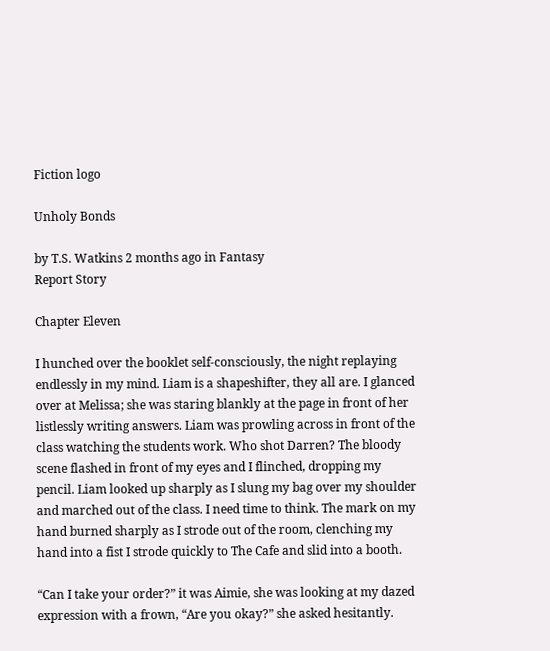Fiction logo

Unholy Bonds

by T.S. Watkins 2 months ago in Fantasy
Report Story

Chapter Eleven

I hunched over the booklet self-consciously, the night replaying endlessly in my mind. Liam is a shapeshifter, they all are. I glanced over at Melissa; she was staring blankly at the page in front of her listlessly writing answers. Liam was prowling across in front of the class watching the students work. Who shot Darren? The bloody scene flashed in front of my eyes and I flinched, dropping my pencil. Liam looked up sharply as I slung my bag over my shoulder and marched out of the class. I need time to think. The mark on my hand burned sharply as I strode out of the room, clenching my hand into a fist I strode quickly to The Cafe and slid into a booth.

“Can I take your order?” it was Aimie, she was looking at my dazed expression with a frown, “Are you okay?” she asked hesitantly.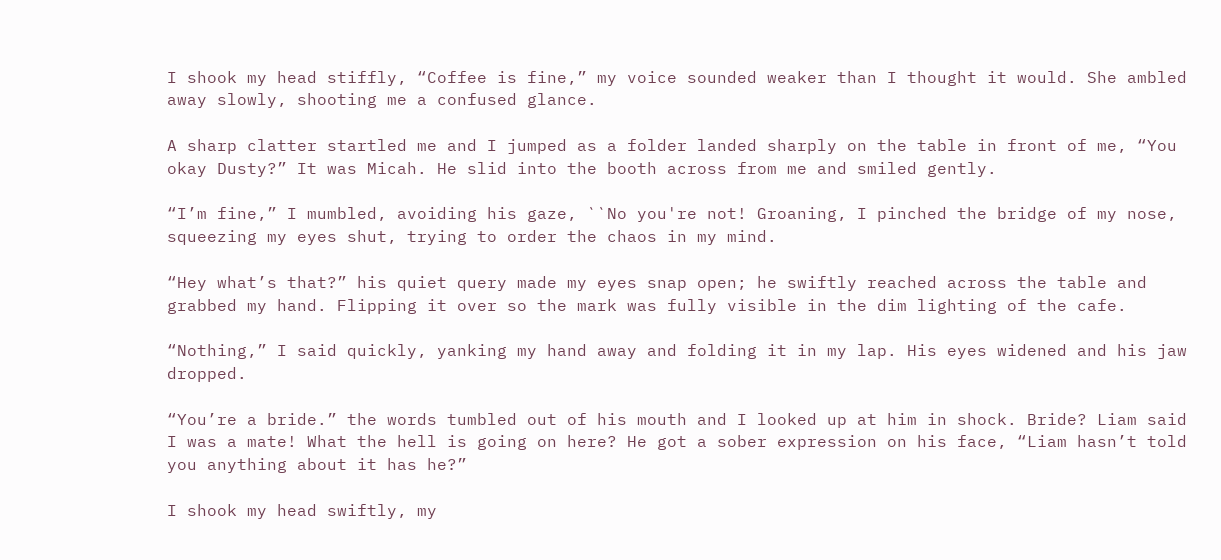I shook my head stiffly, “Coffee is fine,” my voice sounded weaker than I thought it would. She ambled away slowly, shooting me a confused glance.

A sharp clatter startled me and I jumped as a folder landed sharply on the table in front of me, “You okay Dusty?” It was Micah. He slid into the booth across from me and smiled gently.

“I’m fine,” I mumbled, avoiding his gaze, ``No you're not! Groaning, I pinched the bridge of my nose, squeezing my eyes shut, trying to order the chaos in my mind.

“Hey what’s that?” his quiet query made my eyes snap open; he swiftly reached across the table and grabbed my hand. Flipping it over so the mark was fully visible in the dim lighting of the cafe.

“Nothing,” I said quickly, yanking my hand away and folding it in my lap. His eyes widened and his jaw dropped.

“You’re a bride.” the words tumbled out of his mouth and I looked up at him in shock. Bride? Liam said I was a mate! What the hell is going on here? He got a sober expression on his face, “Liam hasn’t told you anything about it has he?”

I shook my head swiftly, my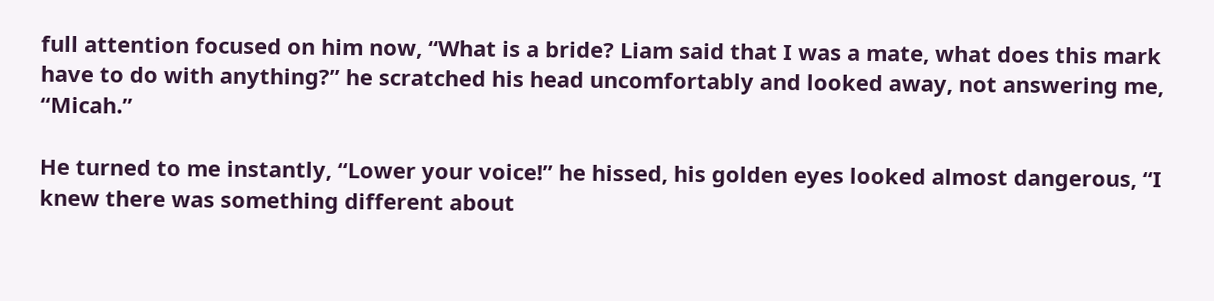full attention focused on him now, “What is a bride? Liam said that I was a mate, what does this mark have to do with anything?” he scratched his head uncomfortably and looked away, not answering me, “Micah.”

He turned to me instantly, “Lower your voice!” he hissed, his golden eyes looked almost dangerous, “I knew there was something different about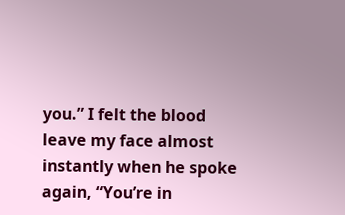you.” I felt the blood leave my face almost instantly when he spoke again, “You’re in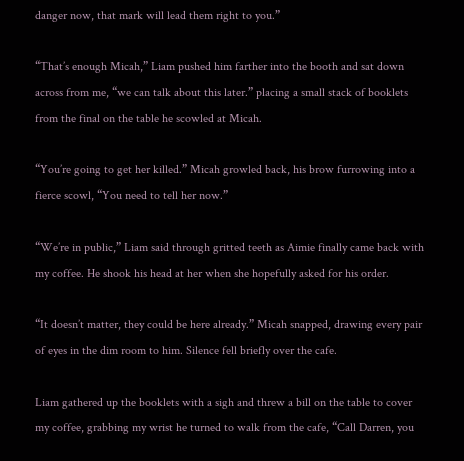danger now, that mark will lead them right to you.”

“That’s enough Micah,” Liam pushed him farther into the booth and sat down across from me, “we can talk about this later.” placing a small stack of booklets from the final on the table he scowled at Micah.

“You’re going to get her killed.” Micah growled back, his brow furrowing into a fierce scowl, “You need to tell her now.”

“We’re in public,” Liam said through gritted teeth as Aimie finally came back with my coffee. He shook his head at her when she hopefully asked for his order.

“It doesn’t matter, they could be here already.” Micah snapped, drawing every pair of eyes in the dim room to him. Silence fell briefly over the cafe.

Liam gathered up the booklets with a sigh and threw a bill on the table to cover my coffee, grabbing my wrist he turned to walk from the cafe, “Call Darren, you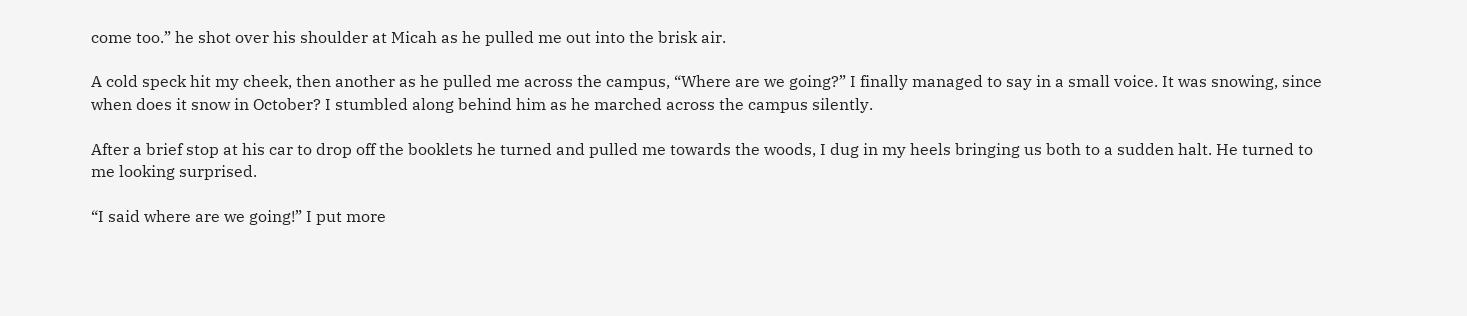come too.” he shot over his shoulder at Micah as he pulled me out into the brisk air.

A cold speck hit my cheek, then another as he pulled me across the campus, “Where are we going?” I finally managed to say in a small voice. It was snowing, since when does it snow in October? I stumbled along behind him as he marched across the campus silently.

After a brief stop at his car to drop off the booklets he turned and pulled me towards the woods, I dug in my heels bringing us both to a sudden halt. He turned to me looking surprised.

“I said where are we going!” I put more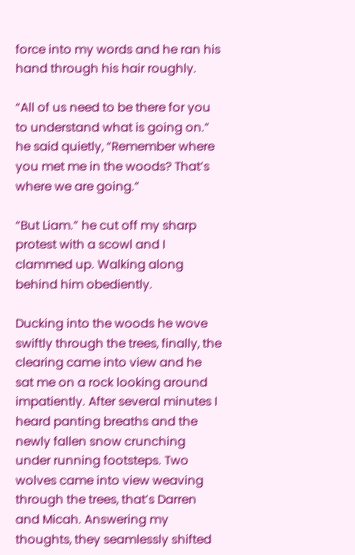force into my words and he ran his hand through his hair roughly.

“All of us need to be there for you to understand what is going on.” he said quietly, “Remember where you met me in the woods? That’s where we are going.”

“But Liam.” he cut off my sharp protest with a scowl and I clammed up. Walking along behind him obediently.

Ducking into the woods he wove swiftly through the trees, finally, the clearing came into view and he sat me on a rock looking around impatiently. After several minutes I heard panting breaths and the newly fallen snow crunching under running footsteps. Two wolves came into view weaving through the trees, that’s Darren and Micah. Answering my thoughts, they seamlessly shifted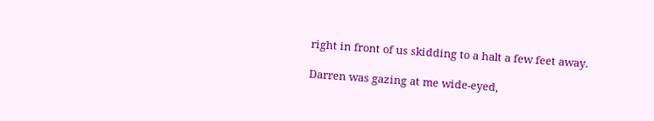right in front of us skidding to a halt a few feet away.

Darren was gazing at me wide-eyed,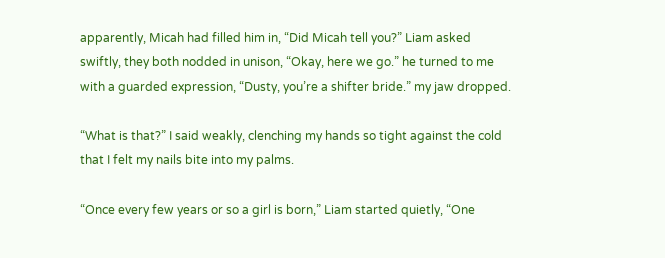apparently, Micah had filled him in, “Did Micah tell you?” Liam asked swiftly, they both nodded in unison, “Okay, here we go.” he turned to me with a guarded expression, “Dusty, you’re a shifter bride.” my jaw dropped.

“What is that?” I said weakly, clenching my hands so tight against the cold that I felt my nails bite into my palms.

“Once every few years or so a girl is born,” Liam started quietly, “One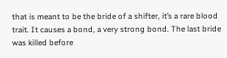that is meant to be the bride of a shifter, it’s a rare blood trait. It causes a bond, a very strong bond. The last bride was killed before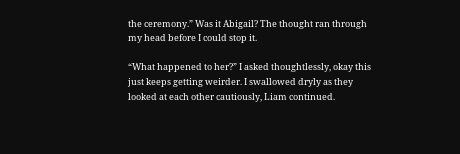the ceremony.” Was it Abigail? The thought ran through my head before I could stop it.

“What happened to her?” I asked thoughtlessly, okay this just keeps getting weirder. I swallowed dryly as they looked at each other cautiously, Liam continued.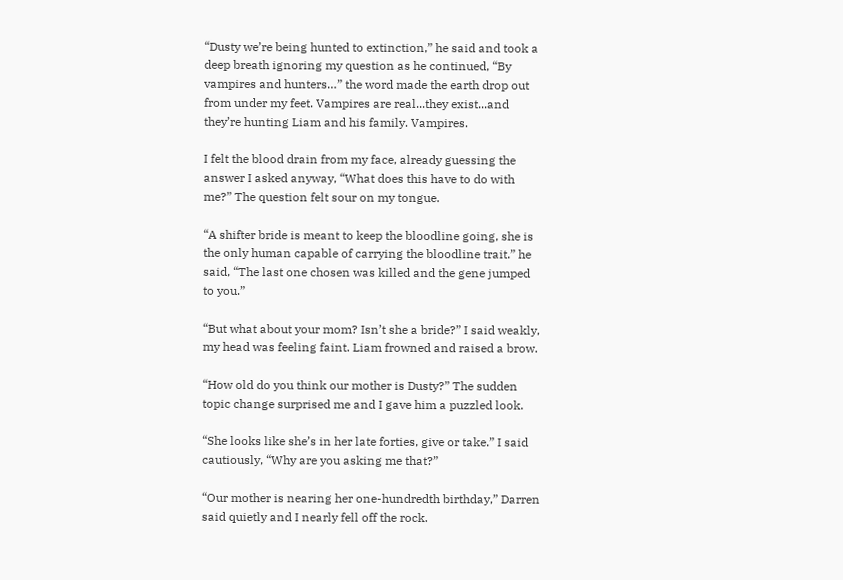“Dusty we’re being hunted to extinction,” he said and took a deep breath ignoring my question as he continued, “By vampires and hunters…” the word made the earth drop out from under my feet. Vampires are real...they exist...and they’re hunting Liam and his family. Vampires.

I felt the blood drain from my face, already guessing the answer I asked anyway, “What does this have to do with me?” The question felt sour on my tongue.

“A shifter bride is meant to keep the bloodline going, she is the only human capable of carrying the bloodline trait.” he said, “The last one chosen was killed and the gene jumped to you.”

“But what about your mom? Isn’t she a bride?” I said weakly, my head was feeling faint. Liam frowned and raised a brow.

“How old do you think our mother is Dusty?” The sudden topic change surprised me and I gave him a puzzled look.

“She looks like she’s in her late forties, give or take.” I said cautiously, “Why are you asking me that?”

“Our mother is nearing her one-hundredth birthday,” Darren said quietly and I nearly fell off the rock.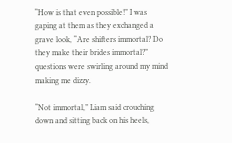“How is that even possible!” I was gaping at them as they exchanged a grave look, “Are shifters immortal? Do they make their brides immortal?” questions were swirling around my mind making me dizzy.

“Not immortal,” Liam said crouching down and sitting back on his heels,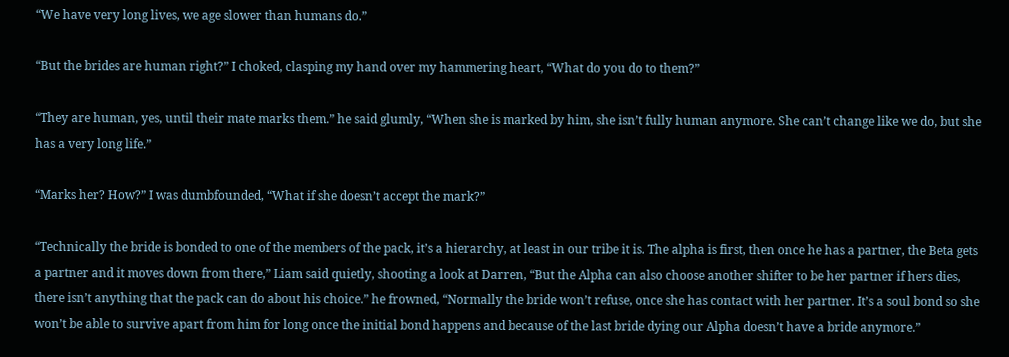“We have very long lives, we age slower than humans do.”

“But the brides are human right?” I choked, clasping my hand over my hammering heart, “What do you do to them?”

“They are human, yes, until their mate marks them.” he said glumly, “When she is marked by him, she isn’t fully human anymore. She can’t change like we do, but she has a very long life.”

“Marks her? How?” I was dumbfounded, “What if she doesn’t accept the mark?”

“Technically the bride is bonded to one of the members of the pack, it’s a hierarchy, at least in our tribe it is. The alpha is first, then once he has a partner, the Beta gets a partner and it moves down from there,” Liam said quietly, shooting a look at Darren, “But the Alpha can also choose another shifter to be her partner if hers dies, there isn’t anything that the pack can do about his choice.” he frowned, “Normally the bride won’t refuse, once she has contact with her partner. It’s a soul bond so she won’t be able to survive apart from him for long once the initial bond happens and because of the last bride dying our Alpha doesn’t have a bride anymore.”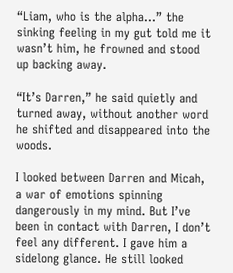“Liam, who is the alpha…” the sinking feeling in my gut told me it wasn’t him, he frowned and stood up backing away.

“It’s Darren,” he said quietly and turned away, without another word he shifted and disappeared into the woods.

I looked between Darren and Micah, a war of emotions spinning dangerously in my mind. But I’ve been in contact with Darren, I don’t feel any different. I gave him a sidelong glance. He still looked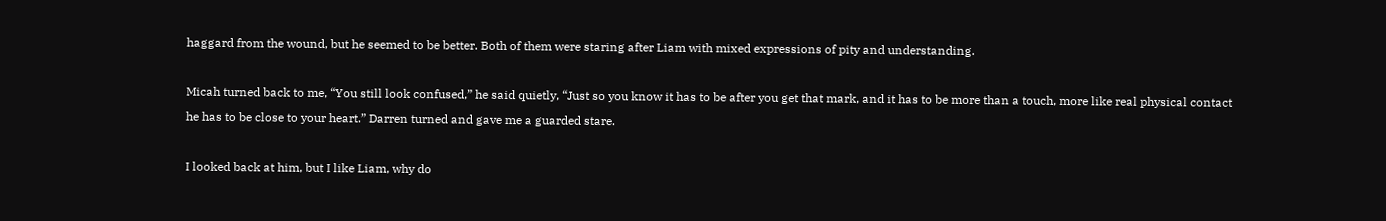haggard from the wound, but he seemed to be better. Both of them were staring after Liam with mixed expressions of pity and understanding.

Micah turned back to me, “You still look confused,” he said quietly, “Just so you know it has to be after you get that mark, and it has to be more than a touch, more like real physical contact he has to be close to your heart.” Darren turned and gave me a guarded stare.

I looked back at him, but I like Liam, why do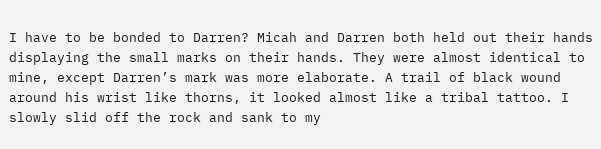I have to be bonded to Darren? Micah and Darren both held out their hands displaying the small marks on their hands. They were almost identical to mine, except Darren’s mark was more elaborate. A trail of black wound around his wrist like thorns, it looked almost like a tribal tattoo. I slowly slid off the rock and sank to my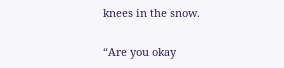knees in the snow.

“Are you okay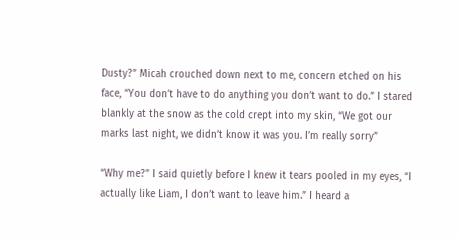Dusty?” Micah crouched down next to me, concern etched on his face, “You don’t have to do anything you don’t want to do.” I stared blankly at the snow as the cold crept into my skin, “We got our marks last night, we didn’t know it was you. I’m really sorry”

“Why me?” I said quietly before I knew it tears pooled in my eyes, “I actually like Liam, I don’t want to leave him.” I heard a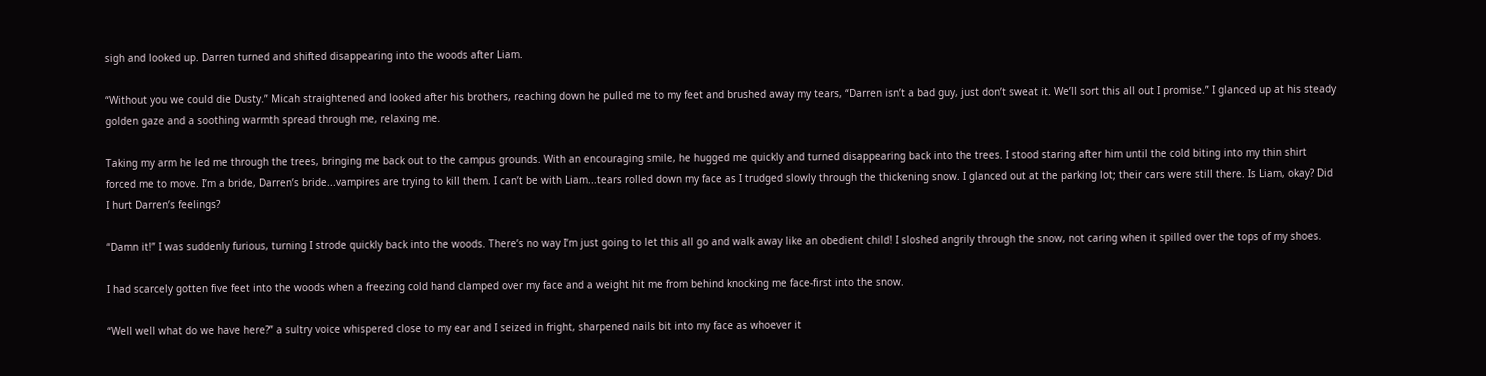sigh and looked up. Darren turned and shifted disappearing into the woods after Liam.

“Without you we could die Dusty.” Micah straightened and looked after his brothers, reaching down he pulled me to my feet and brushed away my tears, “Darren isn’t a bad guy, just don’t sweat it. We’ll sort this all out I promise.” I glanced up at his steady golden gaze and a soothing warmth spread through me, relaxing me.

Taking my arm he led me through the trees, bringing me back out to the campus grounds. With an encouraging smile, he hugged me quickly and turned disappearing back into the trees. I stood staring after him until the cold biting into my thin shirt forced me to move. I’m a bride, Darren’s bride...vampires are trying to kill them. I can’t be with Liam...tears rolled down my face as I trudged slowly through the thickening snow. I glanced out at the parking lot; their cars were still there. Is Liam, okay? Did I hurt Darren’s feelings?

“Damn it!” I was suddenly furious, turning I strode quickly back into the woods. There’s no way I’m just going to let this all go and walk away like an obedient child! I sloshed angrily through the snow, not caring when it spilled over the tops of my shoes.

I had scarcely gotten five feet into the woods when a freezing cold hand clamped over my face and a weight hit me from behind knocking me face-first into the snow.

“Well well what do we have here?” a sultry voice whispered close to my ear and I seized in fright, sharpened nails bit into my face as whoever it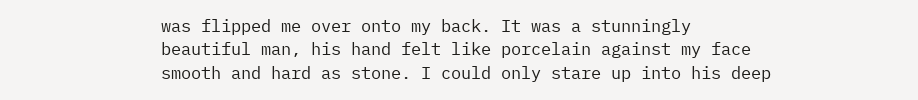was flipped me over onto my back. It was a stunningly beautiful man, his hand felt like porcelain against my face smooth and hard as stone. I could only stare up into his deep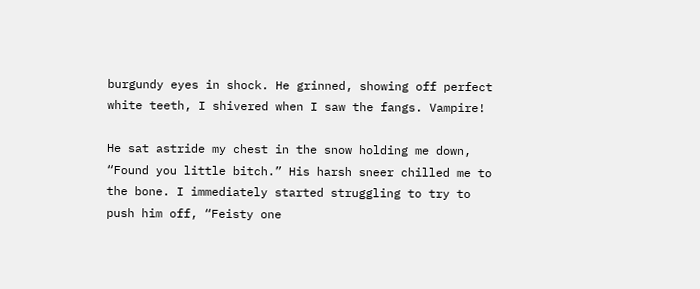burgundy eyes in shock. He grinned, showing off perfect white teeth, I shivered when I saw the fangs. Vampire!

He sat astride my chest in the snow holding me down, “Found you little bitch.” His harsh sneer chilled me to the bone. I immediately started struggling to try to push him off, “Feisty one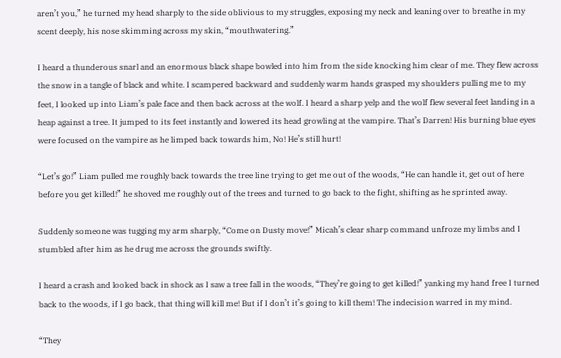aren’t you,” he turned my head sharply to the side oblivious to my struggles, exposing my neck and leaning over to breathe in my scent deeply, his nose skimming across my skin, “mouthwatering.”

I heard a thunderous snarl and an enormous black shape bowled into him from the side knocking him clear of me. They flew across the snow in a tangle of black and white. I scampered backward and suddenly warm hands grasped my shoulders pulling me to my feet, I looked up into Liam’s pale face and then back across at the wolf. I heard a sharp yelp and the wolf flew several feet landing in a heap against a tree. It jumped to its feet instantly and lowered its head growling at the vampire. That’s Darren! His burning blue eyes were focused on the vampire as he limped back towards him, No! He’s still hurt!

“Let’s go!” Liam pulled me roughly back towards the tree line trying to get me out of the woods, “He can handle it, get out of here before you get killed!” he shoved me roughly out of the trees and turned to go back to the fight, shifting as he sprinted away.

Suddenly someone was tugging my arm sharply, “Come on Dusty move!” Micah’s clear sharp command unfroze my limbs and I stumbled after him as he drug me across the grounds swiftly.

I heard a crash and looked back in shock as I saw a tree fall in the woods, “They’re going to get killed!” yanking my hand free I turned back to the woods, if I go back, that thing will kill me! But if I don’t it’s going to kill them! The indecision warred in my mind.

“They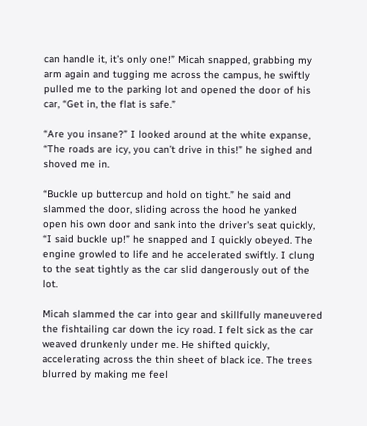can handle it, it’s only one!” Micah snapped, grabbing my arm again and tugging me across the campus, he swiftly pulled me to the parking lot and opened the door of his car, “Get in, the flat is safe.”

“Are you insane?” I looked around at the white expanse, “The roads are icy, you can’t drive in this!” he sighed and shoved me in.

“Buckle up buttercup and hold on tight.” he said and slammed the door, sliding across the hood he yanked open his own door and sank into the driver's seat quickly, “I said buckle up!” he snapped and I quickly obeyed. The engine growled to life and he accelerated swiftly. I clung to the seat tightly as the car slid dangerously out of the lot.

Micah slammed the car into gear and skillfully maneuvered the fishtailing car down the icy road. I felt sick as the car weaved drunkenly under me. He shifted quickly, accelerating across the thin sheet of black ice. The trees blurred by making me feel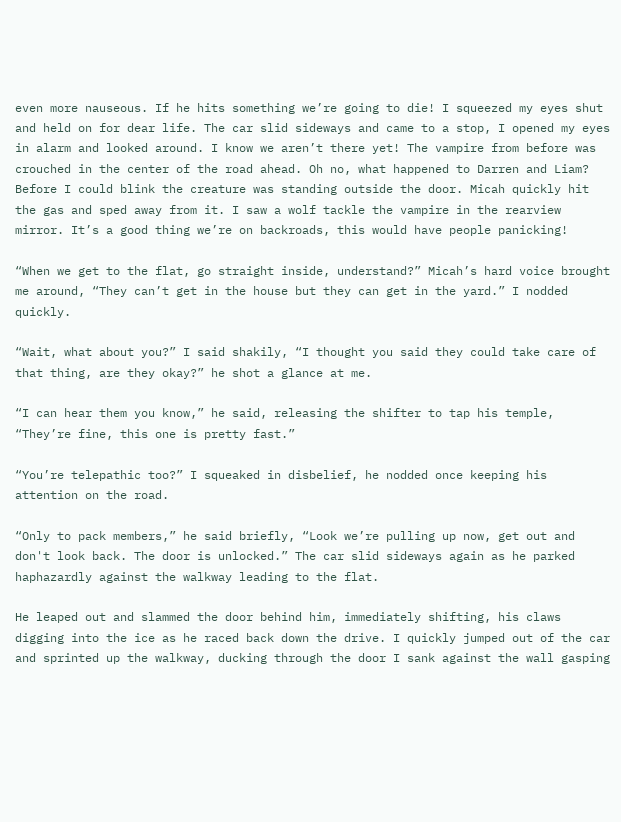even more nauseous. If he hits something we’re going to die! I squeezed my eyes shut and held on for dear life. The car slid sideways and came to a stop, I opened my eyes in alarm and looked around. I know we aren’t there yet! The vampire from before was crouched in the center of the road ahead. Oh no, what happened to Darren and Liam? Before I could blink the creature was standing outside the door. Micah quickly hit the gas and sped away from it. I saw a wolf tackle the vampire in the rearview mirror. It’s a good thing we’re on backroads, this would have people panicking!

“When we get to the flat, go straight inside, understand?” Micah’s hard voice brought me around, “They can’t get in the house but they can get in the yard.” I nodded quickly.

“Wait, what about you?” I said shakily, “I thought you said they could take care of that thing, are they okay?” he shot a glance at me.

“I can hear them you know,” he said, releasing the shifter to tap his temple, “They’re fine, this one is pretty fast.”

“You’re telepathic too?” I squeaked in disbelief, he nodded once keeping his attention on the road.

“Only to pack members,” he said briefly, “Look we’re pulling up now, get out and don't look back. The door is unlocked.” The car slid sideways again as he parked haphazardly against the walkway leading to the flat.

He leaped out and slammed the door behind him, immediately shifting, his claws digging into the ice as he raced back down the drive. I quickly jumped out of the car and sprinted up the walkway, ducking through the door I sank against the wall gasping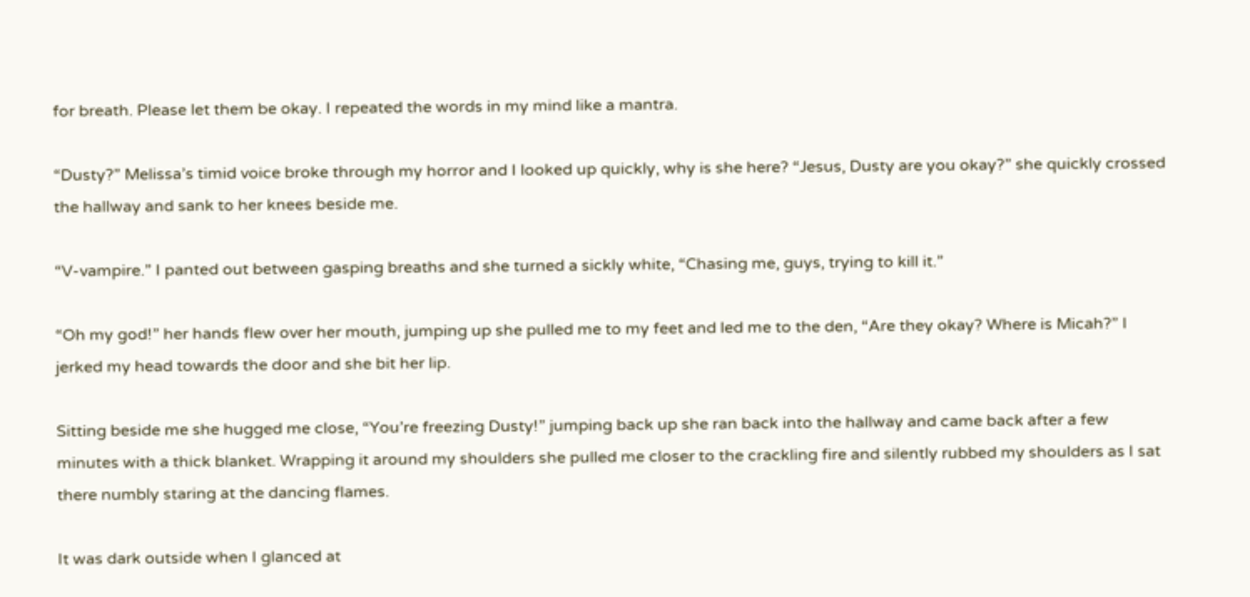for breath. Please let them be okay. I repeated the words in my mind like a mantra.

“Dusty?” Melissa’s timid voice broke through my horror and I looked up quickly, why is she here? “Jesus, Dusty are you okay?” she quickly crossed the hallway and sank to her knees beside me.

“V-vampire.” I panted out between gasping breaths and she turned a sickly white, “Chasing me, guys, trying to kill it.”

“Oh my god!” her hands flew over her mouth, jumping up she pulled me to my feet and led me to the den, “Are they okay? Where is Micah?” I jerked my head towards the door and she bit her lip.

Sitting beside me she hugged me close, “You’re freezing Dusty!” jumping back up she ran back into the hallway and came back after a few minutes with a thick blanket. Wrapping it around my shoulders she pulled me closer to the crackling fire and silently rubbed my shoulders as I sat there numbly staring at the dancing flames.

It was dark outside when I glanced at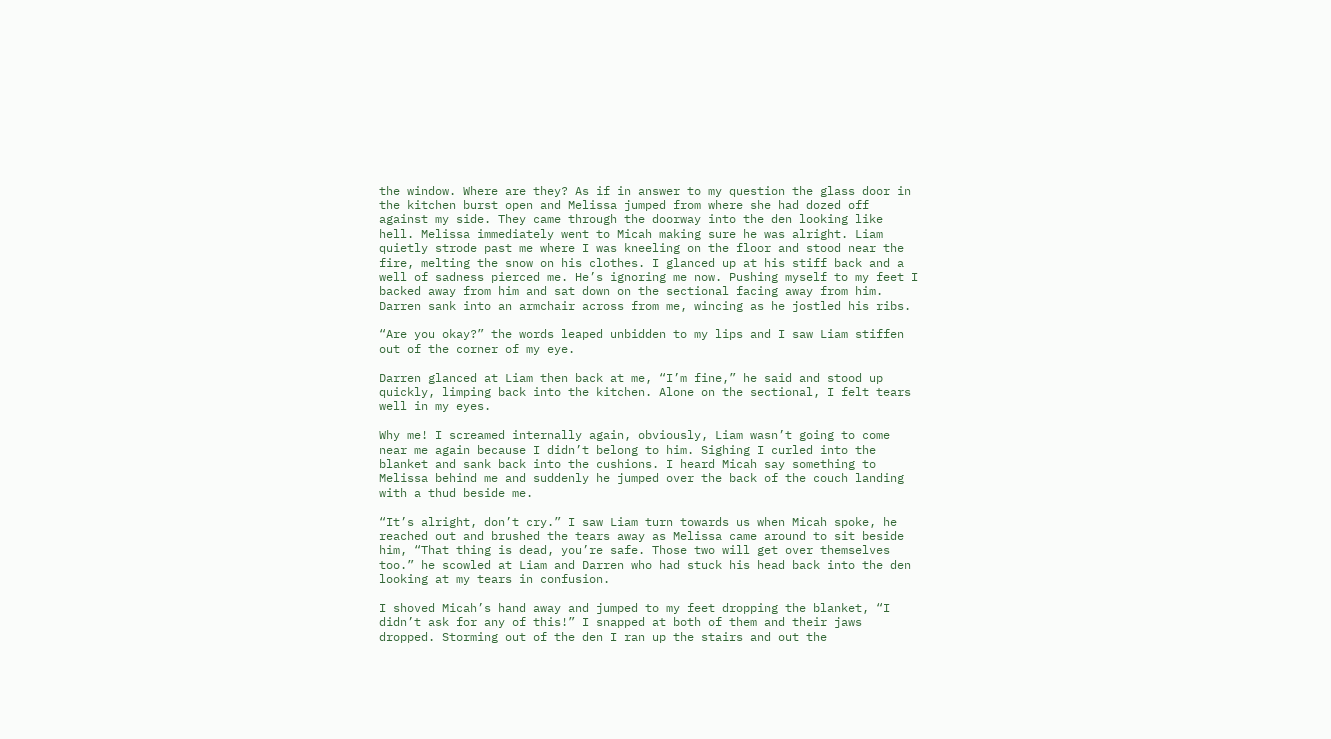the window. Where are they? As if in answer to my question the glass door in the kitchen burst open and Melissa jumped from where she had dozed off against my side. They came through the doorway into the den looking like hell. Melissa immediately went to Micah making sure he was alright. Liam quietly strode past me where I was kneeling on the floor and stood near the fire, melting the snow on his clothes. I glanced up at his stiff back and a well of sadness pierced me. He’s ignoring me now. Pushing myself to my feet I backed away from him and sat down on the sectional facing away from him. Darren sank into an armchair across from me, wincing as he jostled his ribs.

“Are you okay?” the words leaped unbidden to my lips and I saw Liam stiffen out of the corner of my eye.

Darren glanced at Liam then back at me, “I’m fine,” he said and stood up quickly, limping back into the kitchen. Alone on the sectional, I felt tears well in my eyes.

Why me! I screamed internally again, obviously, Liam wasn’t going to come near me again because I didn’t belong to him. Sighing I curled into the blanket and sank back into the cushions. I heard Micah say something to Melissa behind me and suddenly he jumped over the back of the couch landing with a thud beside me.

“It’s alright, don’t cry.” I saw Liam turn towards us when Micah spoke, he reached out and brushed the tears away as Melissa came around to sit beside him, “That thing is dead, you’re safe. Those two will get over themselves too.” he scowled at Liam and Darren who had stuck his head back into the den looking at my tears in confusion.

I shoved Micah’s hand away and jumped to my feet dropping the blanket, “I didn’t ask for any of this!” I snapped at both of them and their jaws dropped. Storming out of the den I ran up the stairs and out the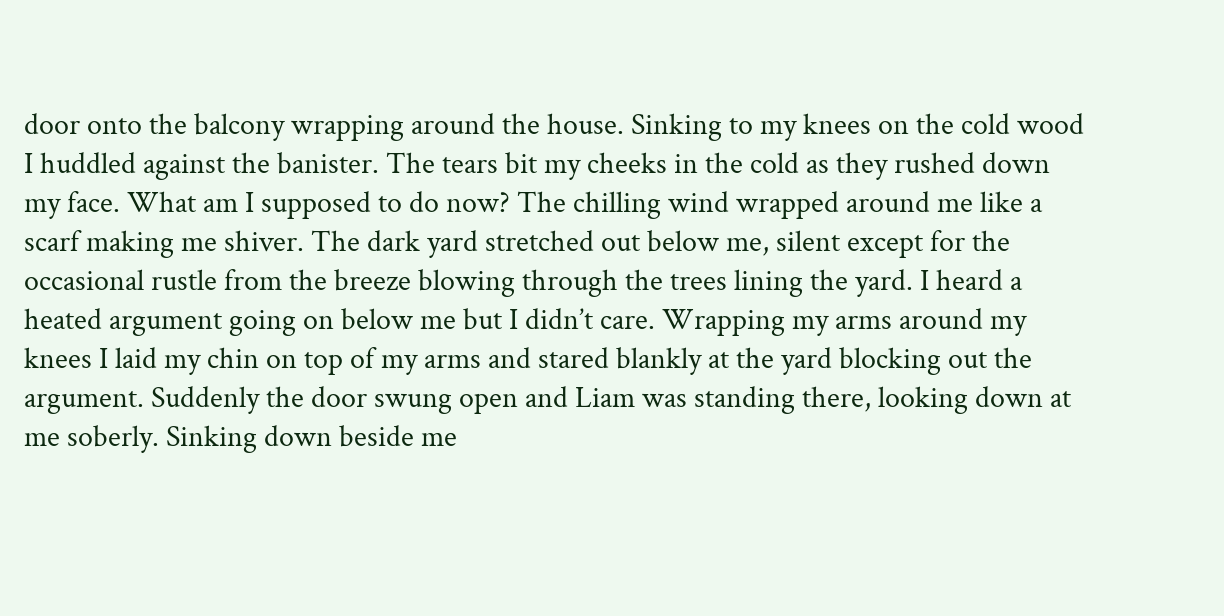door onto the balcony wrapping around the house. Sinking to my knees on the cold wood I huddled against the banister. The tears bit my cheeks in the cold as they rushed down my face. What am I supposed to do now? The chilling wind wrapped around me like a scarf making me shiver. The dark yard stretched out below me, silent except for the occasional rustle from the breeze blowing through the trees lining the yard. I heard a heated argument going on below me but I didn’t care. Wrapping my arms around my knees I laid my chin on top of my arms and stared blankly at the yard blocking out the argument. Suddenly the door swung open and Liam was standing there, looking down at me soberly. Sinking down beside me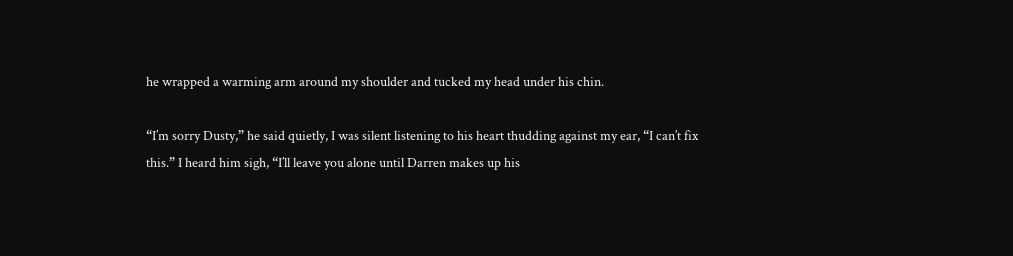he wrapped a warming arm around my shoulder and tucked my head under his chin.

“I’m sorry Dusty,” he said quietly, I was silent listening to his heart thudding against my ear, “I can’t fix this.” I heard him sigh, “I’ll leave you alone until Darren makes up his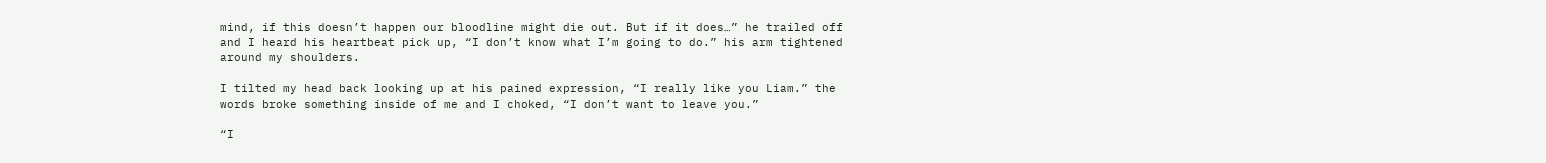mind, if this doesn’t happen our bloodline might die out. But if it does…” he trailed off and I heard his heartbeat pick up, “I don’t know what I’m going to do.” his arm tightened around my shoulders.

I tilted my head back looking up at his pained expression, “I really like you Liam.” the words broke something inside of me and I choked, “I don’t want to leave you.”

“I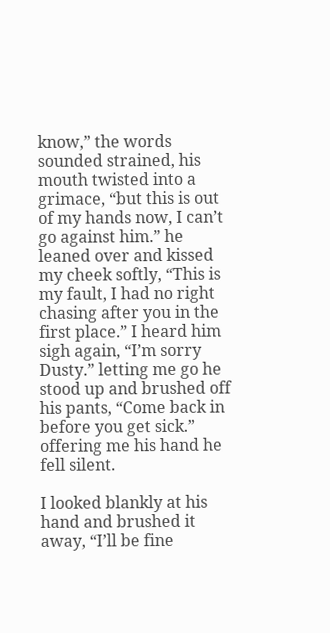know,” the words sounded strained, his mouth twisted into a grimace, “but this is out of my hands now, I can’t go against him.” he leaned over and kissed my cheek softly, “This is my fault, I had no right chasing after you in the first place.” I heard him sigh again, “I’m sorry Dusty.” letting me go he stood up and brushed off his pants, “Come back in before you get sick.” offering me his hand he fell silent.

I looked blankly at his hand and brushed it away, “I’ll be fine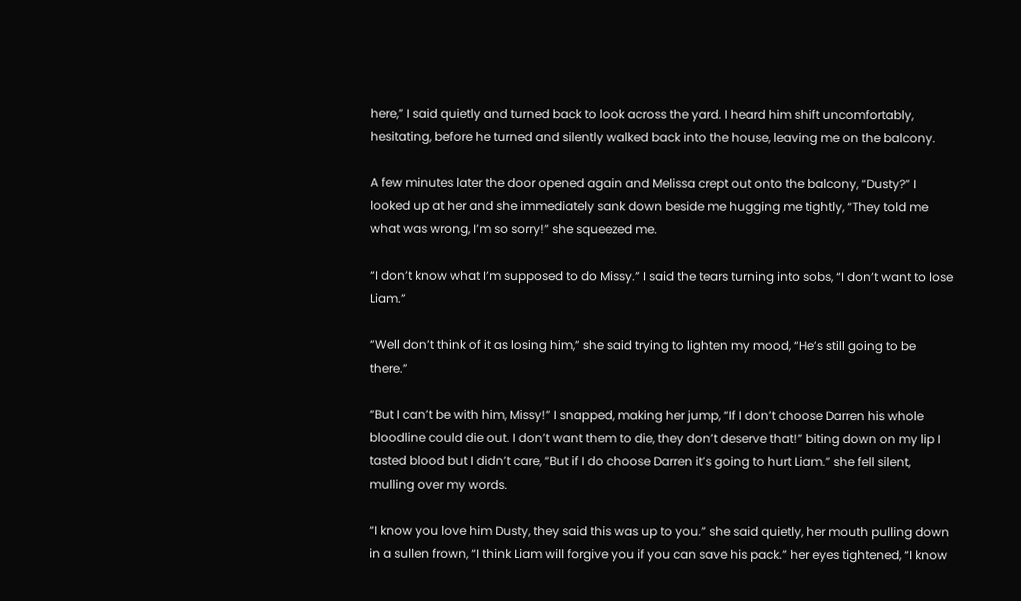here,” I said quietly and turned back to look across the yard. I heard him shift uncomfortably, hesitating, before he turned and silently walked back into the house, leaving me on the balcony.

A few minutes later the door opened again and Melissa crept out onto the balcony, “Dusty?” I looked up at her and she immediately sank down beside me hugging me tightly, “They told me what was wrong, I’m so sorry!” she squeezed me.

“I don’t know what I’m supposed to do Missy.” I said the tears turning into sobs, “I don’t want to lose Liam.”

“Well don’t think of it as losing him,” she said trying to lighten my mood, “He’s still going to be there.”

“But I can’t be with him, Missy!” I snapped, making her jump, “If I don’t choose Darren his whole bloodline could die out. I don’t want them to die, they don’t deserve that!” biting down on my lip I tasted blood but I didn’t care, “But if I do choose Darren it’s going to hurt Liam.” she fell silent, mulling over my words.

“I know you love him Dusty, they said this was up to you.” she said quietly, her mouth pulling down in a sullen frown, “I think Liam will forgive you if you can save his pack.” her eyes tightened, “I know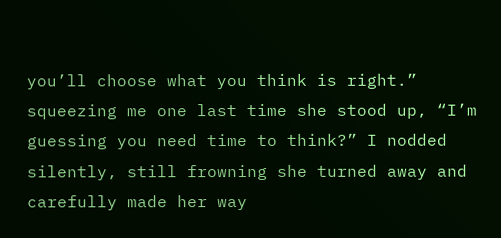you’ll choose what you think is right.” squeezing me one last time she stood up, “I’m guessing you need time to think?” I nodded silently, still frowning she turned away and carefully made her way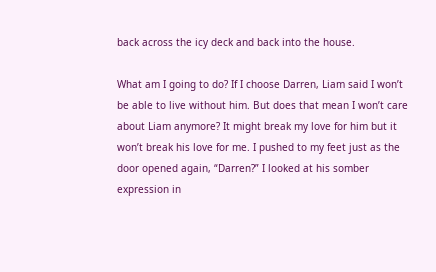back across the icy deck and back into the house.

What am I going to do? If I choose Darren, Liam said I won’t be able to live without him. But does that mean I won’t care about Liam anymore? It might break my love for him but it won’t break his love for me. I pushed to my feet just as the door opened again, “Darren?” I looked at his somber expression in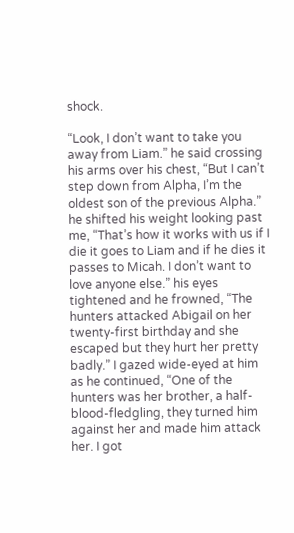shock.

“Look, I don’t want to take you away from Liam.” he said crossing his arms over his chest, “But I can’t step down from Alpha, I’m the oldest son of the previous Alpha.” he shifted his weight looking past me, “That’s how it works with us if I die it goes to Liam and if he dies it passes to Micah. I don’t want to love anyone else.” his eyes tightened and he frowned, “The hunters attacked Abigail on her twenty-first birthday and she escaped but they hurt her pretty badly.” I gazed wide-eyed at him as he continued, “One of the hunters was her brother, a half-blood-fledgling, they turned him against her and made him attack her. I got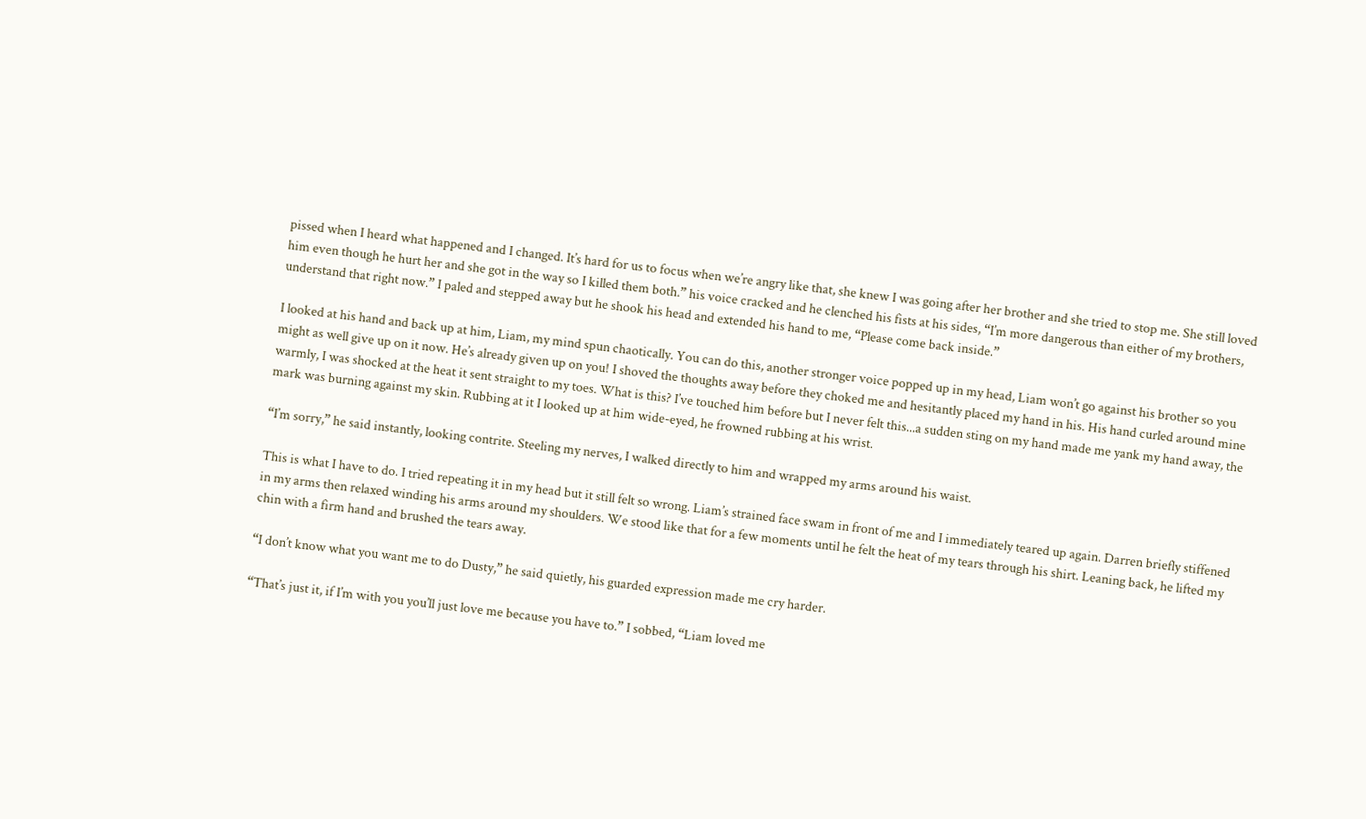pissed when I heard what happened and I changed. It’s hard for us to focus when we’re angry like that, she knew I was going after her brother and she tried to stop me. She still loved him even though he hurt her and she got in the way so I killed them both.” his voice cracked and he clenched his fists at his sides, “I’m more dangerous than either of my brothers, understand that right now.” I paled and stepped away but he shook his head and extended his hand to me, “Please come back inside.”

I looked at his hand and back up at him, Liam, my mind spun chaotically. You can do this, another stronger voice popped up in my head, Liam won’t go against his brother so you might as well give up on it now. He’s already given up on you! I shoved the thoughts away before they choked me and hesitantly placed my hand in his. His hand curled around mine warmly, I was shocked at the heat it sent straight to my toes. What is this? I’ve touched him before but I never felt this...a sudden sting on my hand made me yank my hand away, the mark was burning against my skin. Rubbing at it I looked up at him wide-eyed, he frowned rubbing at his wrist.

“I’m sorry,” he said instantly, looking contrite. Steeling my nerves, I walked directly to him and wrapped my arms around his waist.

This is what I have to do. I tried repeating it in my head but it still felt so wrong. Liam’s strained face swam in front of me and I immediately teared up again. Darren briefly stiffened in my arms then relaxed winding his arms around my shoulders. We stood like that for a few moments until he felt the heat of my tears through his shirt. Leaning back, he lifted my chin with a firm hand and brushed the tears away.

“I don’t know what you want me to do Dusty,” he said quietly, his guarded expression made me cry harder.

“That’s just it, if I’m with you you’ll just love me because you have to.” I sobbed, “Liam loved me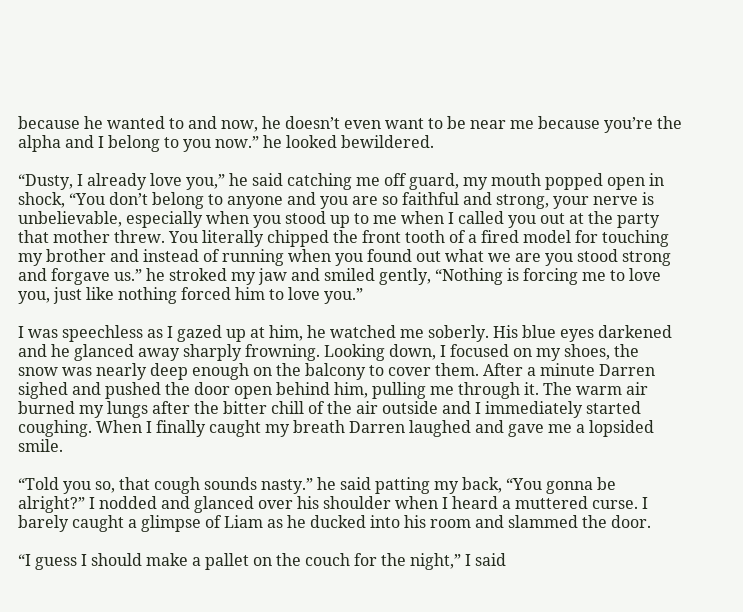because he wanted to and now, he doesn’t even want to be near me because you’re the alpha and I belong to you now.” he looked bewildered.

“Dusty, I already love you,” he said catching me off guard, my mouth popped open in shock, “You don’t belong to anyone and you are so faithful and strong, your nerve is unbelievable, especially when you stood up to me when I called you out at the party that mother threw. You literally chipped the front tooth of a fired model for touching my brother and instead of running when you found out what we are you stood strong and forgave us.” he stroked my jaw and smiled gently, “Nothing is forcing me to love you, just like nothing forced him to love you.”

I was speechless as I gazed up at him, he watched me soberly. His blue eyes darkened and he glanced away sharply frowning. Looking down, I focused on my shoes, the snow was nearly deep enough on the balcony to cover them. After a minute Darren sighed and pushed the door open behind him, pulling me through it. The warm air burned my lungs after the bitter chill of the air outside and I immediately started coughing. When I finally caught my breath Darren laughed and gave me a lopsided smile.

“Told you so, that cough sounds nasty.” he said patting my back, “You gonna be alright?” I nodded and glanced over his shoulder when I heard a muttered curse. I barely caught a glimpse of Liam as he ducked into his room and slammed the door.

“I guess I should make a pallet on the couch for the night,” I said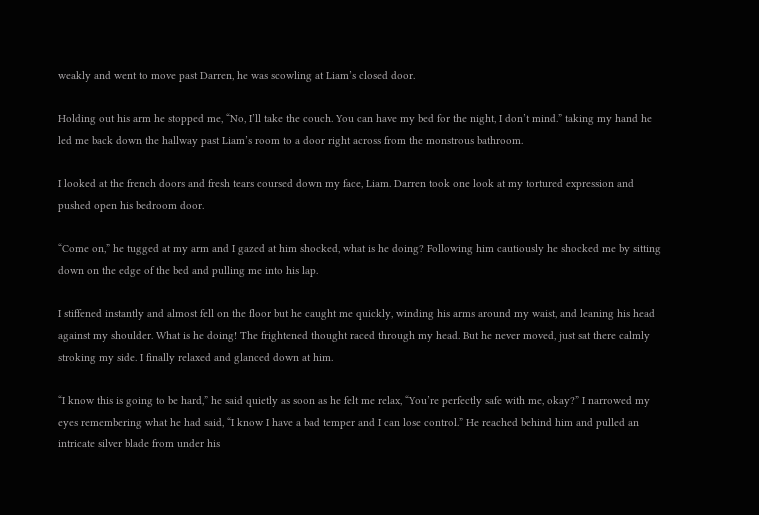weakly and went to move past Darren, he was scowling at Liam’s closed door.

Holding out his arm he stopped me, “No, I’ll take the couch. You can have my bed for the night, I don’t mind.” taking my hand he led me back down the hallway past Liam’s room to a door right across from the monstrous bathroom.

I looked at the french doors and fresh tears coursed down my face, Liam. Darren took one look at my tortured expression and pushed open his bedroom door.

“Come on,” he tugged at my arm and I gazed at him shocked, what is he doing? Following him cautiously he shocked me by sitting down on the edge of the bed and pulling me into his lap.

I stiffened instantly and almost fell on the floor but he caught me quickly, winding his arms around my waist, and leaning his head against my shoulder. What is he doing! The frightened thought raced through my head. But he never moved, just sat there calmly stroking my side. I finally relaxed and glanced down at him.

“I know this is going to be hard,” he said quietly as soon as he felt me relax, “You’re perfectly safe with me, okay?” I narrowed my eyes remembering what he had said, “I know I have a bad temper and I can lose control.” He reached behind him and pulled an intricate silver blade from under his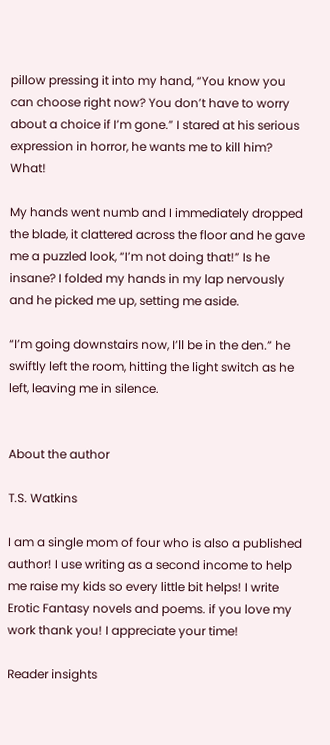pillow pressing it into my hand, “You know you can choose right now? You don’t have to worry about a choice if I’m gone.” I stared at his serious expression in horror, he wants me to kill him? What!

My hands went numb and I immediately dropped the blade, it clattered across the floor and he gave me a puzzled look, “I’m not doing that!” Is he insane? I folded my hands in my lap nervously and he picked me up, setting me aside.

“I’m going downstairs now, I’ll be in the den.” he swiftly left the room, hitting the light switch as he left, leaving me in silence.


About the author

T.S. Watkins

I am a single mom of four who is also a published author! I use writing as a second income to help me raise my kids so every little bit helps! I write Erotic Fantasy novels and poems. if you love my work thank you! I appreciate your time!

Reader insights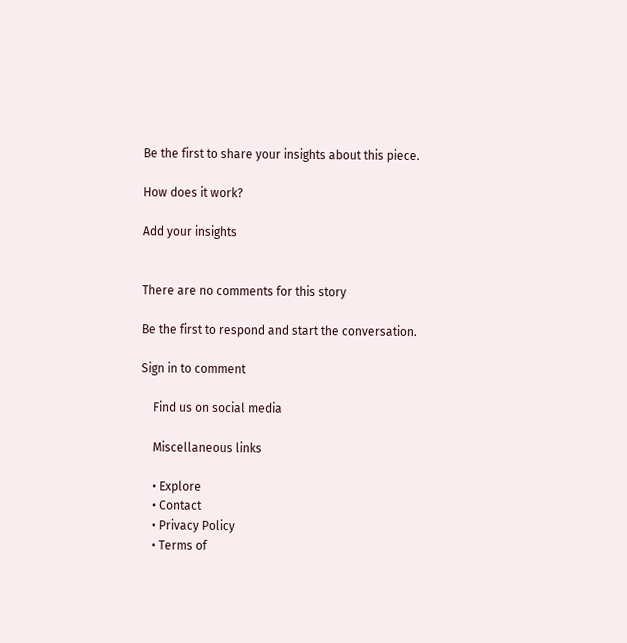Be the first to share your insights about this piece.

How does it work?

Add your insights


There are no comments for this story

Be the first to respond and start the conversation.

Sign in to comment

    Find us on social media

    Miscellaneous links

    • Explore
    • Contact
    • Privacy Policy
    • Terms of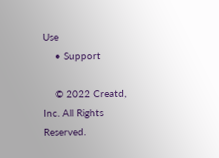Use
    • Support

    © 2022 Creatd, Inc. All Rights Reserved.